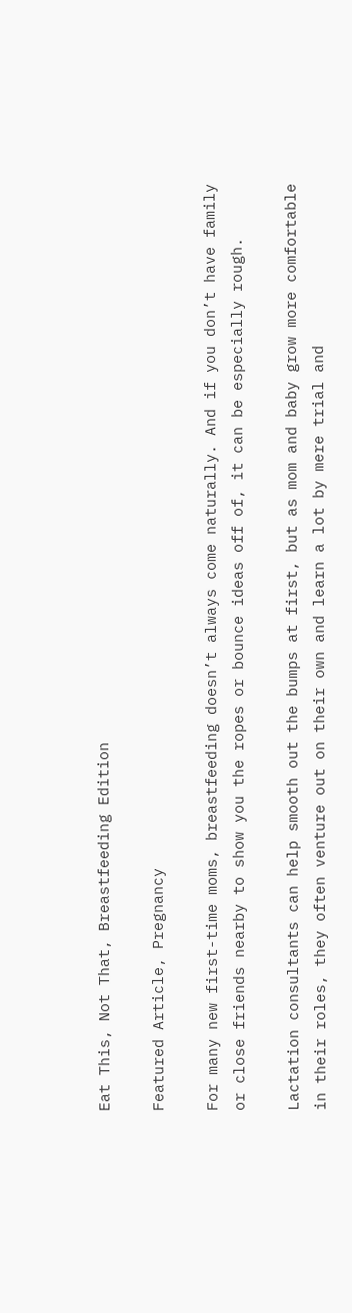Eat This, Not That, Breastfeeding Edition

Featured Article, Pregnancy

For many new first-time moms, breastfeeding doesn’t always come naturally. And if you don’t have family or close friends nearby to show you the ropes or bounce ideas off of, it can be especially rough.

Lactation consultants can help smooth out the bumps at first, but as mom and baby grow more comfortable in their roles, they often venture out on their own and learn a lot by mere trial and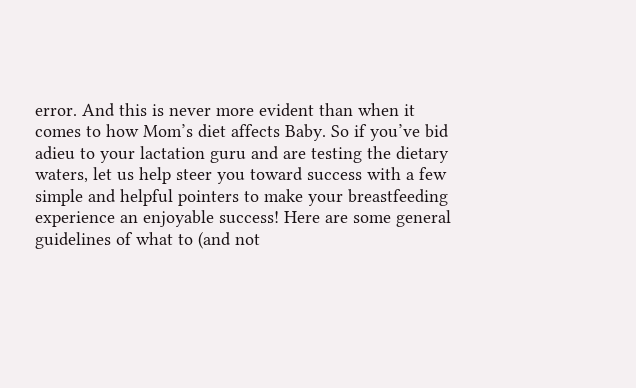error. And this is never more evident than when it comes to how Mom’s diet affects Baby. So if you’ve bid adieu to your lactation guru and are testing the dietary waters, let us help steer you toward success with a few simple and helpful pointers to make your breastfeeding experience an enjoyable success! Here are some general guidelines of what to (and not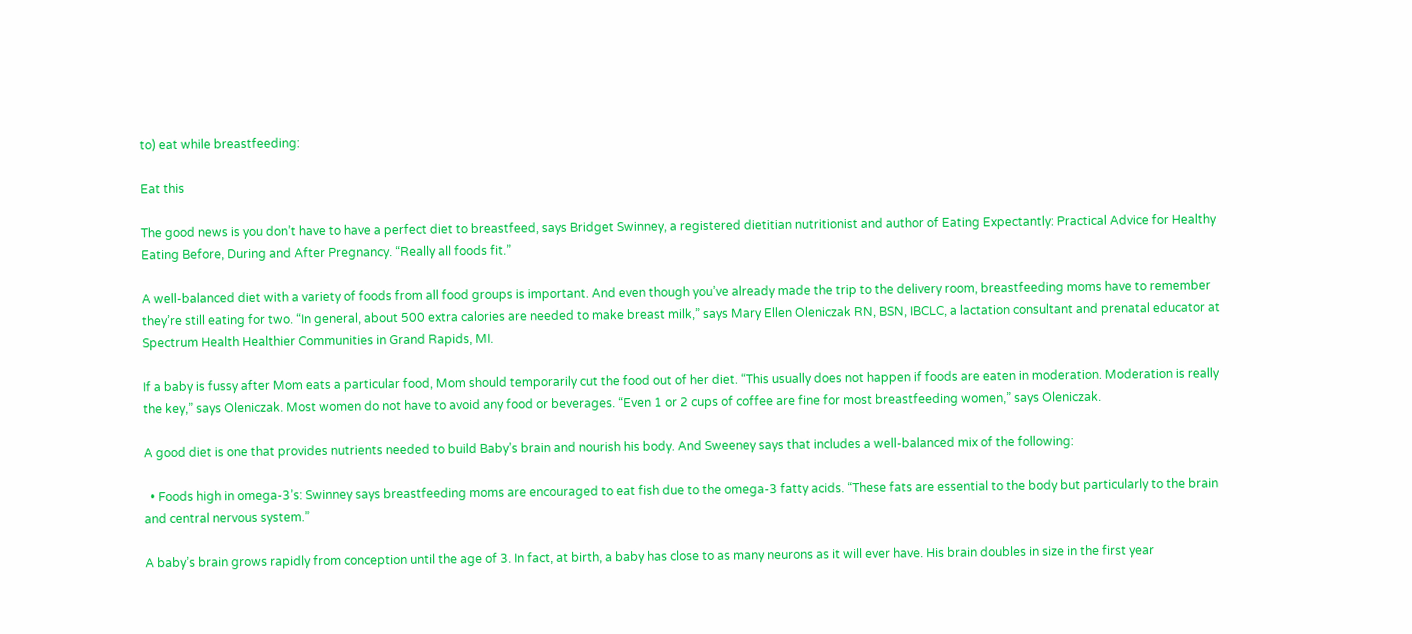to) eat while breastfeeding:

Eat this

The good news is you don’t have to have a perfect diet to breastfeed, says Bridget Swinney, a registered dietitian nutritionist and author of Eating Expectantly: Practical Advice for Healthy Eating Before, During and After Pregnancy. “Really all foods fit.”

A well-balanced diet with a variety of foods from all food groups is important. And even though you’ve already made the trip to the delivery room, breastfeeding moms have to remember they’re still eating for two. “In general, about 500 extra calories are needed to make breast milk,” says Mary Ellen Oleniczak RN, BSN, IBCLC, a lactation consultant and prenatal educator at Spectrum Health Healthier Communities in Grand Rapids, MI.

If a baby is fussy after Mom eats a particular food, Mom should temporarily cut the food out of her diet. “This usually does not happen if foods are eaten in moderation. Moderation is really the key,” says Oleniczak. Most women do not have to avoid any food or beverages. “Even 1 or 2 cups of coffee are fine for most breastfeeding women,” says Oleniczak.

A good diet is one that provides nutrients needed to build Baby’s brain and nourish his body. And Sweeney says that includes a well-balanced mix of the following:

  • Foods high in omega-3’s: Swinney says breastfeeding moms are encouraged to eat fish due to the omega-3 fatty acids. “These fats are essential to the body but particularly to the brain and central nervous system.”

A baby’s brain grows rapidly from conception until the age of 3. In fact, at birth, a baby has close to as many neurons as it will ever have. His brain doubles in size in the first year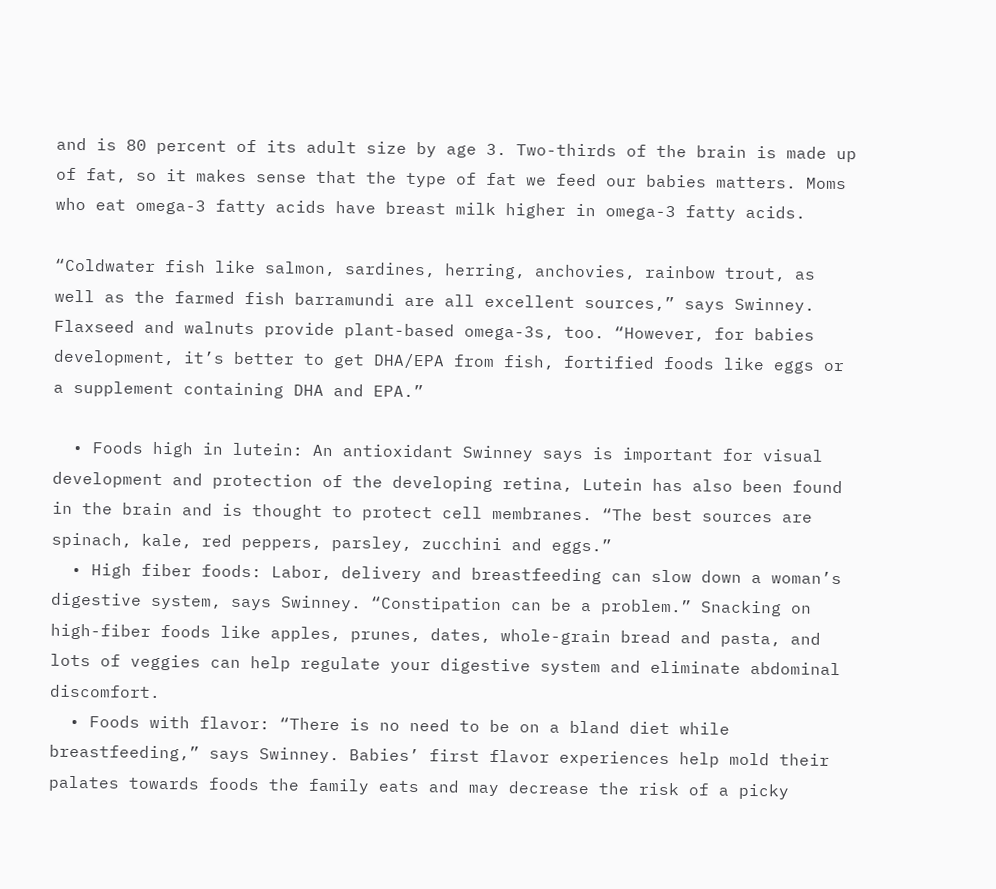and is 80 percent of its adult size by age 3. Two-thirds of the brain is made up of fat, so it makes sense that the type of fat we feed our babies matters. Moms who eat omega-3 fatty acids have breast milk higher in omega-3 fatty acids.

“Coldwater fish like salmon, sardines, herring, anchovies, rainbow trout, as well as the farmed fish barramundi are all excellent sources,” says Swinney. Flaxseed and walnuts provide plant-based omega-3s, too. “However, for babies development, it’s better to get DHA/EPA from fish, fortified foods like eggs or a supplement containing DHA and EPA.”

  • Foods high in lutein: An antioxidant Swinney says is important for visual development and protection of the developing retina, Lutein has also been found in the brain and is thought to protect cell membranes. “The best sources are spinach, kale, red peppers, parsley, zucchini and eggs.”
  • High fiber foods: Labor, delivery and breastfeeding can slow down a woman’s digestive system, says Swinney. “Constipation can be a problem.” Snacking on high-fiber foods like apples, prunes, dates, whole-grain bread and pasta, and lots of veggies can help regulate your digestive system and eliminate abdominal discomfort.
  • Foods with flavor: “There is no need to be on a bland diet while breastfeeding,” says Swinney. Babies’ first flavor experiences help mold their palates towards foods the family eats and may decrease the risk of a picky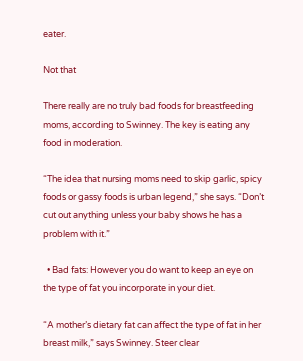eater.

Not that

There really are no truly bad foods for breastfeeding moms, according to Swinney. The key is eating any food in moderation.

“The idea that nursing moms need to skip garlic, spicy foods or gassy foods is urban legend,” she says. “Don’t cut out anything unless your baby shows he has a problem with it.”

  • Bad fats: However you do want to keep an eye on the type of fat you incorporate in your diet.

“A mother’s dietary fat can affect the type of fat in her breast milk,” says Swinney. Steer clear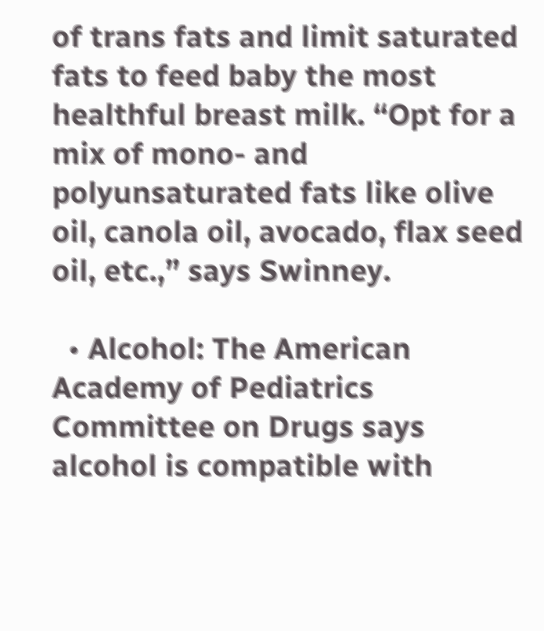of trans fats and limit saturated fats to feed baby the most healthful breast milk. “Opt for a mix of mono- and polyunsaturated fats like olive oil, canola oil, avocado, flax seed oil, etc.,” says Swinney.

  • Alcohol: The American Academy of Pediatrics Committee on Drugs says alcohol is compatible with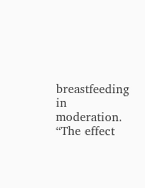breastfeeding in moderation. “The effect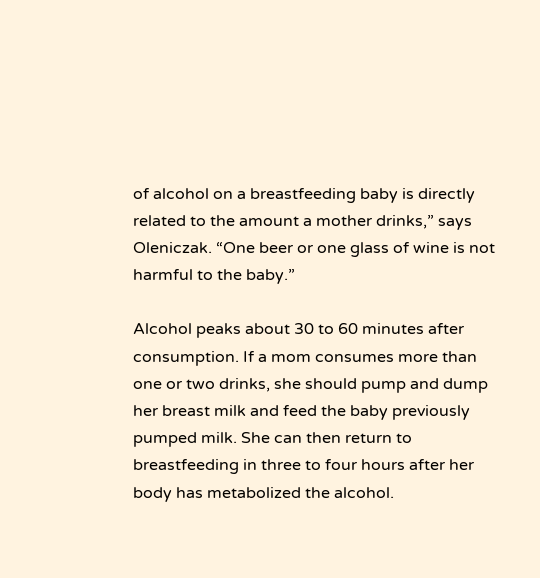of alcohol on a breastfeeding baby is directly related to the amount a mother drinks,” says Oleniczak. “One beer or one glass of wine is not harmful to the baby.”

Alcohol peaks about 30 to 60 minutes after consumption. If a mom consumes more than one or two drinks, she should pump and dump her breast milk and feed the baby previously pumped milk. She can then return to breastfeeding in three to four hours after her body has metabolized the alcohol.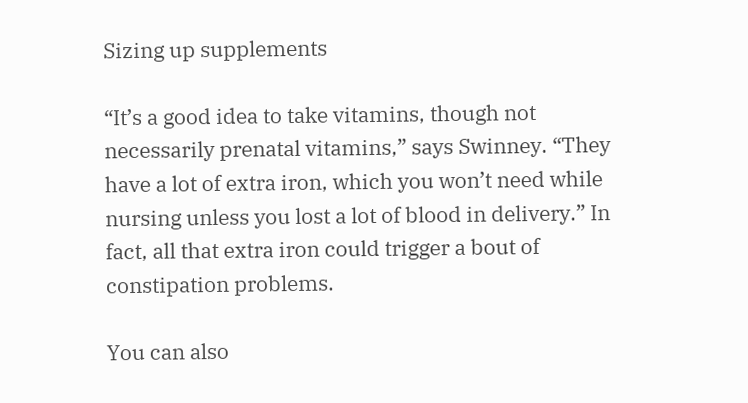Sizing up supplements

“It’s a good idea to take vitamins, though not necessarily prenatal vitamins,” says Swinney. “They have a lot of extra iron, which you won’t need while nursing unless you lost a lot of blood in delivery.” In fact, all that extra iron could trigger a bout of constipation problems.

You can also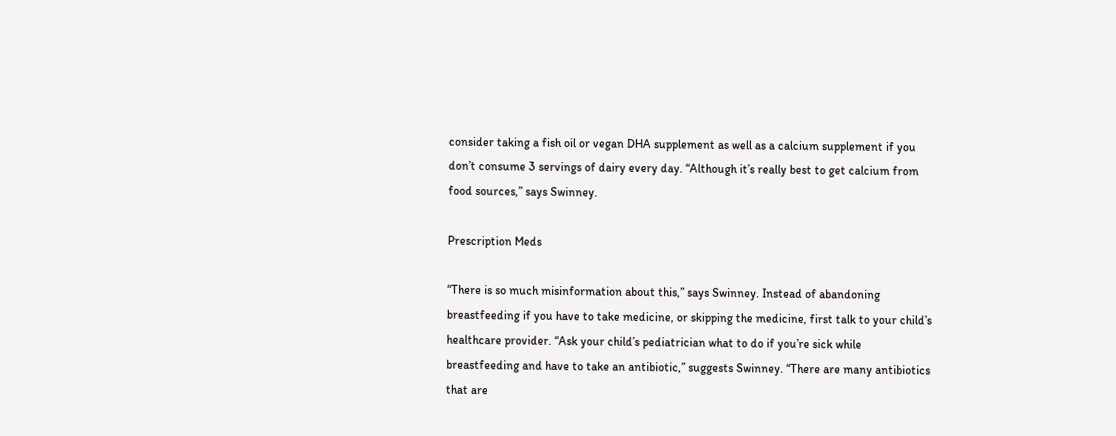consider taking a fish oil or vegan DHA supplement as well as a calcium supplement if you don’t consume 3 servings of dairy every day. “Although it’s really best to get calcium from food sources,” says Swinney.

Prescription Meds

“There is so much misinformation about this,” says Swinney. Instead of abandoning breastfeeding if you have to take medicine, or skipping the medicine, first talk to your child’s healthcare provider. “Ask your child’s pediatrician what to do if you’re sick while breastfeeding and have to take an antibiotic,” suggests Swinney. “There are many antibiotics that are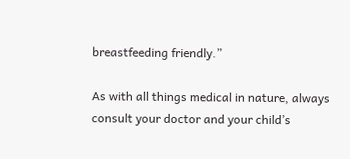breastfeeding friendly.”

As with all things medical in nature, always consult your doctor and your child’s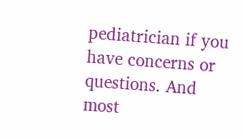pediatrician if you have concerns or questions. And most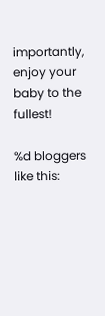importantly, enjoy your baby to the fullest!

%d bloggers like this: